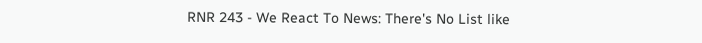RNR 243 - We React To News: There's No List like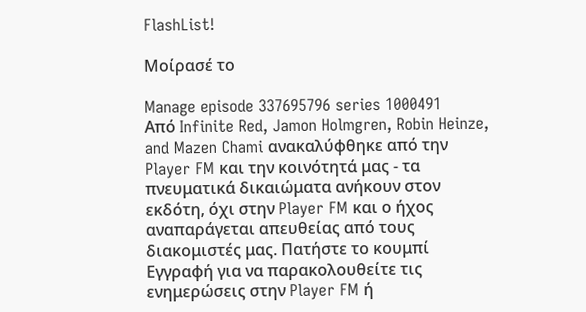FlashList!

Μοίρασέ το

Manage episode 337695796 series 1000491
Από Infinite Red, Jamon Holmgren, Robin Heinze, and Mazen Chami ανακαλύφθηκε από την Player FM και την κοινότητά μας - τα πνευματικά δικαιώματα ανήκουν στον εκδότη, όχι στην Player FM και ο ήχος αναπαράγεται απευθείας από τους διακομιστές μας. Πατήστε το κουμπί Εγγραφή για να παρακολουθείτε τις ενημερώσεις στην Player FM ή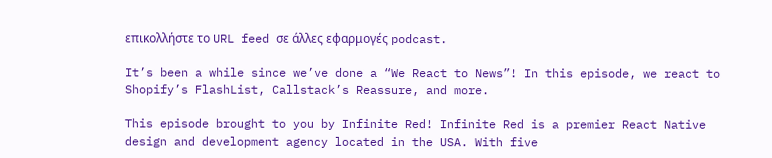επικολλήστε το URL feed σε άλλες εφαρμογές podcast.

It’s been a while since we’ve done a “We React to News”! In this episode, we react to Shopify’s FlashList, Callstack’s Reassure, and more.

This episode brought to you by Infinite Red! Infinite Red is a premier React Native design and development agency located in the USA. With five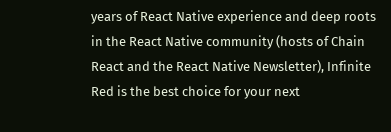years of React Native experience and deep roots in the React Native community (hosts of Chain React and the React Native Newsletter), Infinite Red is the best choice for your next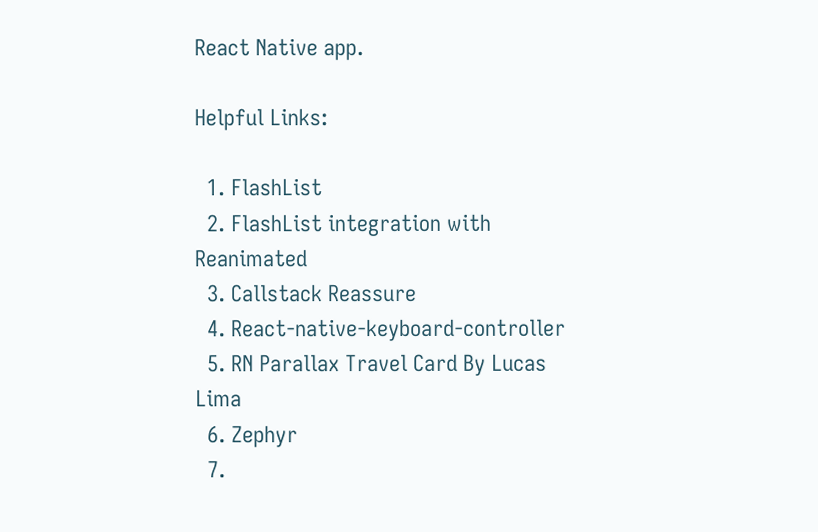React Native app.

Helpful Links:

  1. FlashList
  2. FlashList integration with Reanimated
  3. Callstack Reassure
  4. React-native-keyboard-controller
  5. RN Parallax Travel Card By Lucas Lima
  6. Zephyr
  7.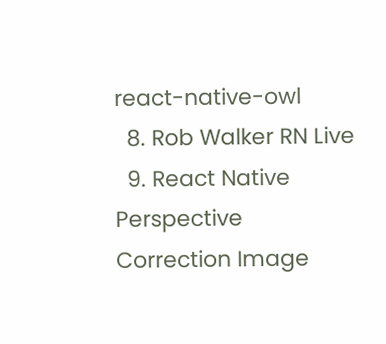react-native-owl
  8. Rob Walker RN Live
  9. React Native Perspective Correction Image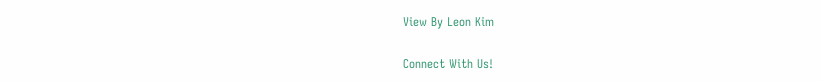View By Leon Kim

Connect With Us!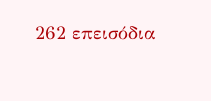262 επεισόδια